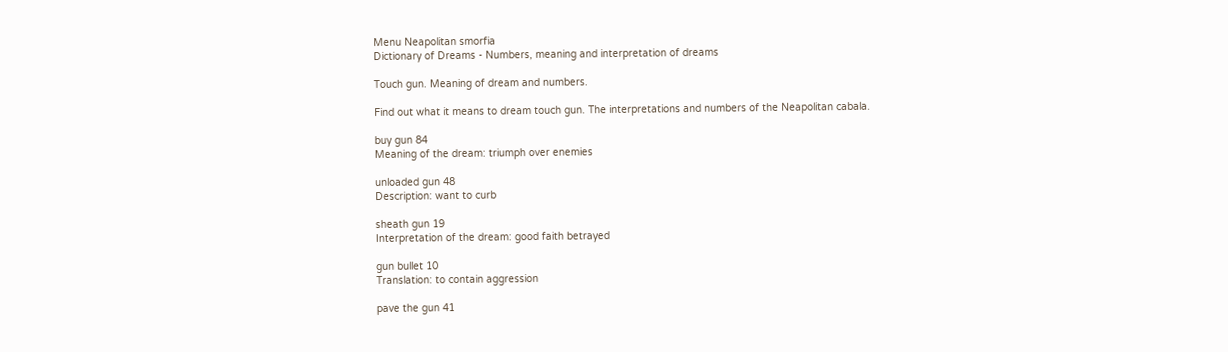Menu Neapolitan smorfia
Dictionary of Dreams - Numbers, meaning and interpretation of dreams

Touch gun. Meaning of dream and numbers.

Find out what it means to dream touch gun. The interpretations and numbers of the Neapolitan cabala.

buy gun 84
Meaning of the dream: triumph over enemies

unloaded gun 48
Description: want to curb

sheath gun 19
Interpretation of the dream: good faith betrayed

gun bullet 10
Translation: to contain aggression

pave the gun 41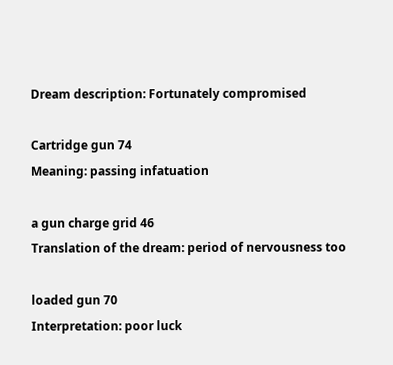Dream description: Fortunately compromised

Cartridge gun 74
Meaning: passing infatuation

a gun charge grid 46
Translation of the dream: period of nervousness too

loaded gun 70
Interpretation: poor luck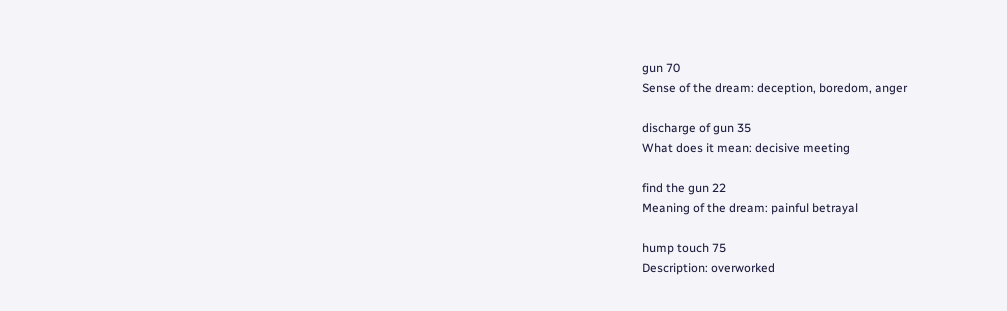gun 70
Sense of the dream: deception, boredom, anger

discharge of gun 35
What does it mean: decisive meeting

find the gun 22
Meaning of the dream: painful betrayal

hump touch 75
Description: overworked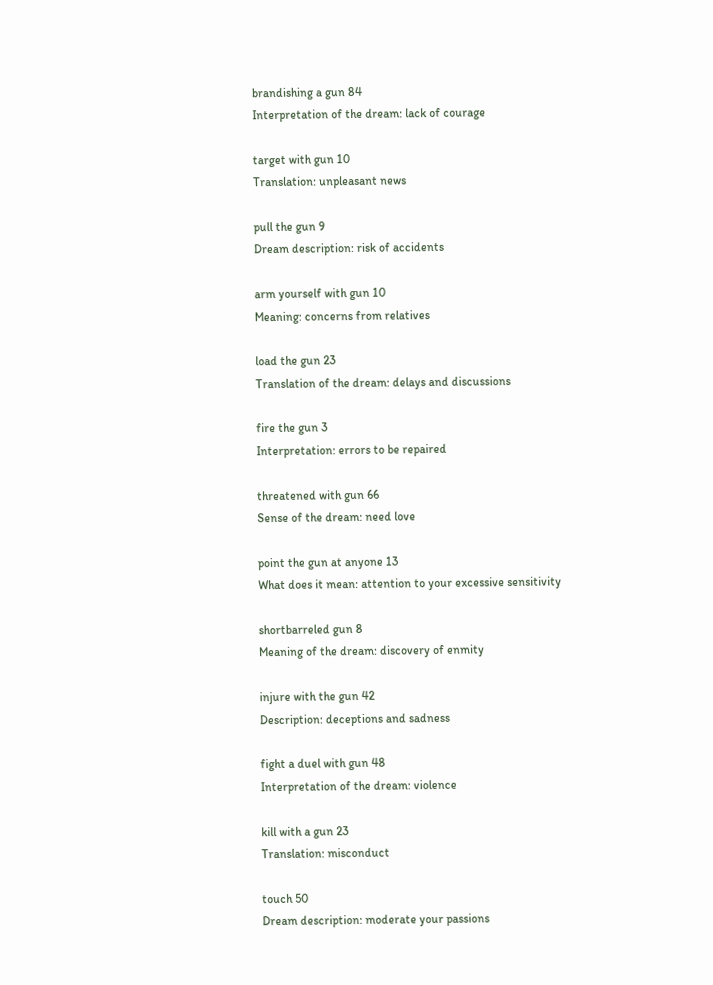brandishing a gun 84
Interpretation of the dream: lack of courage

target with gun 10
Translation: unpleasant news

pull the gun 9
Dream description: risk of accidents

arm yourself with gun 10
Meaning: concerns from relatives

load the gun 23
Translation of the dream: delays and discussions

fire the gun 3
Interpretation: errors to be repaired

threatened with gun 66
Sense of the dream: need love

point the gun at anyone 13
What does it mean: attention to your excessive sensitivity

shortbarreled gun 8
Meaning of the dream: discovery of enmity

injure with the gun 42
Description: deceptions and sadness

fight a duel with gun 48
Interpretation of the dream: violence

kill with a gun 23
Translation: misconduct

touch 50
Dream description: moderate your passions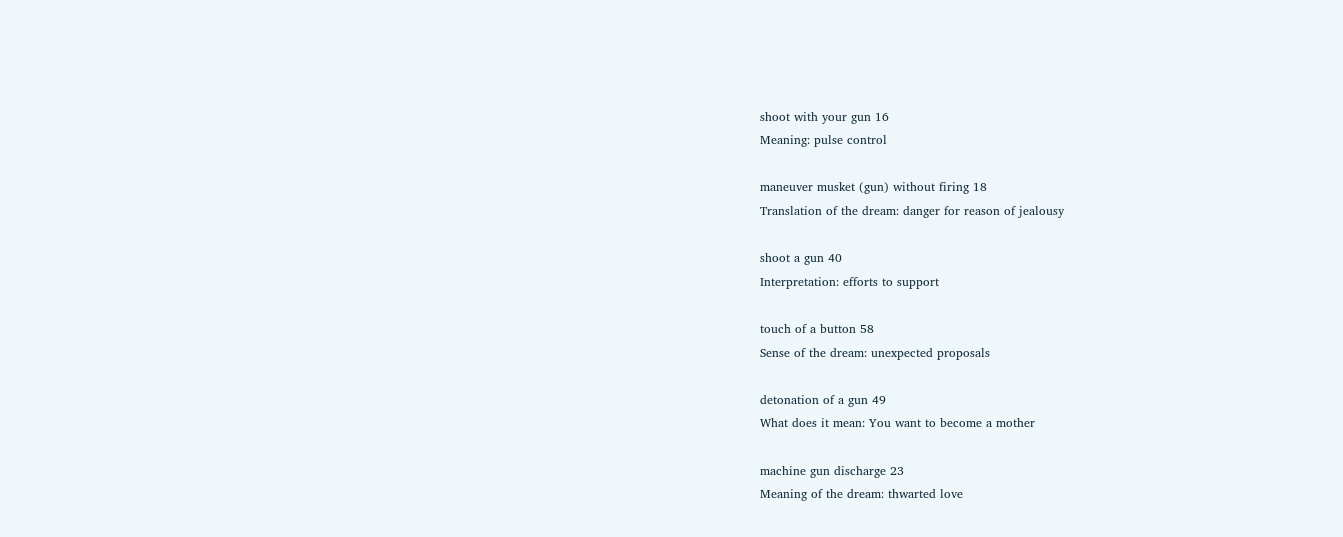shoot with your gun 16
Meaning: pulse control

maneuver musket (gun) without firing 18
Translation of the dream: danger for reason of jealousy

shoot a gun 40
Interpretation: efforts to support

touch of a button 58
Sense of the dream: unexpected proposals

detonation of a gun 49
What does it mean: You want to become a mother

machine gun discharge 23
Meaning of the dream: thwarted love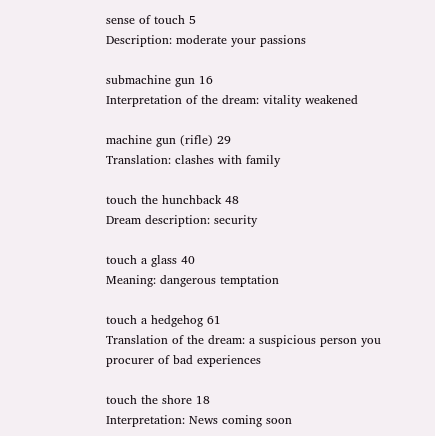sense of touch 5
Description: moderate your passions

submachine gun 16
Interpretation of the dream: vitality weakened

machine gun (rifle) 29
Translation: clashes with family

touch the hunchback 48
Dream description: security

touch a glass 40
Meaning: dangerous temptation

touch a hedgehog 61
Translation of the dream: a suspicious person you procurer of bad experiences

touch the shore 18
Interpretation: News coming soon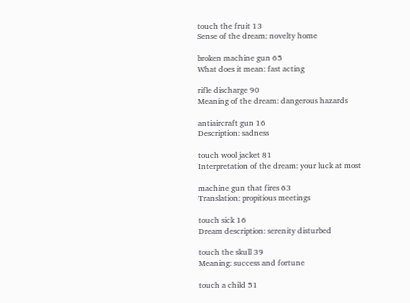touch the fruit 13
Sense of the dream: novelty home

broken machine gun 65
What does it mean: fast acting

rifle discharge 90
Meaning of the dream: dangerous hazards

antiaircraft gun 16
Description: sadness

touch wool jacket 81
Interpretation of the dream: your luck at most

machine gun that fires 63
Translation: propitious meetings

touch sick 16
Dream description: serenity disturbed

touch the skull 39
Meaning: success and fortune

touch a child 51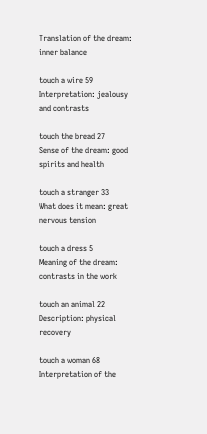Translation of the dream: inner balance

touch a wire 59
Interpretation: jealousy and contrasts

touch the bread 27
Sense of the dream: good spirits and health

touch a stranger 33
What does it mean: great nervous tension

touch a dress 5
Meaning of the dream: contrasts in the work

touch an animal 22
Description: physical recovery

touch a woman 68
Interpretation of the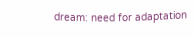dream: need for adaptation